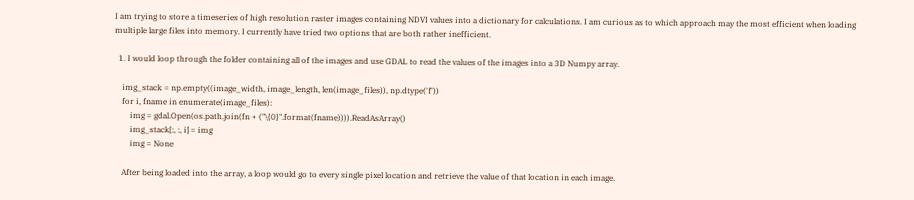I am trying to store a timeseries of high resolution raster images containing NDVI values into a dictionary for calculations. I am curious as to which approach may the most efficient when loading multiple large files into memory. I currently have tried two options that are both rather inefficient.

  1. I would loop through the folder containing all of the images and use GDAL to read the values of the images into a 3D Numpy array.

    img_stack = np.empty((image_width, image_length, len(image_files)), np.dtype('f'))
    for i, fname in enumerate(image_files):
        img = gdal.Open(os.path.join(fn + ("\{0}".format(fname)))).ReadAsArray()
        img_stack[:, :, i] = img
        img = None

    After being loaded into the array, a loop would go to every single pixel location and retrieve the value of that location in each image.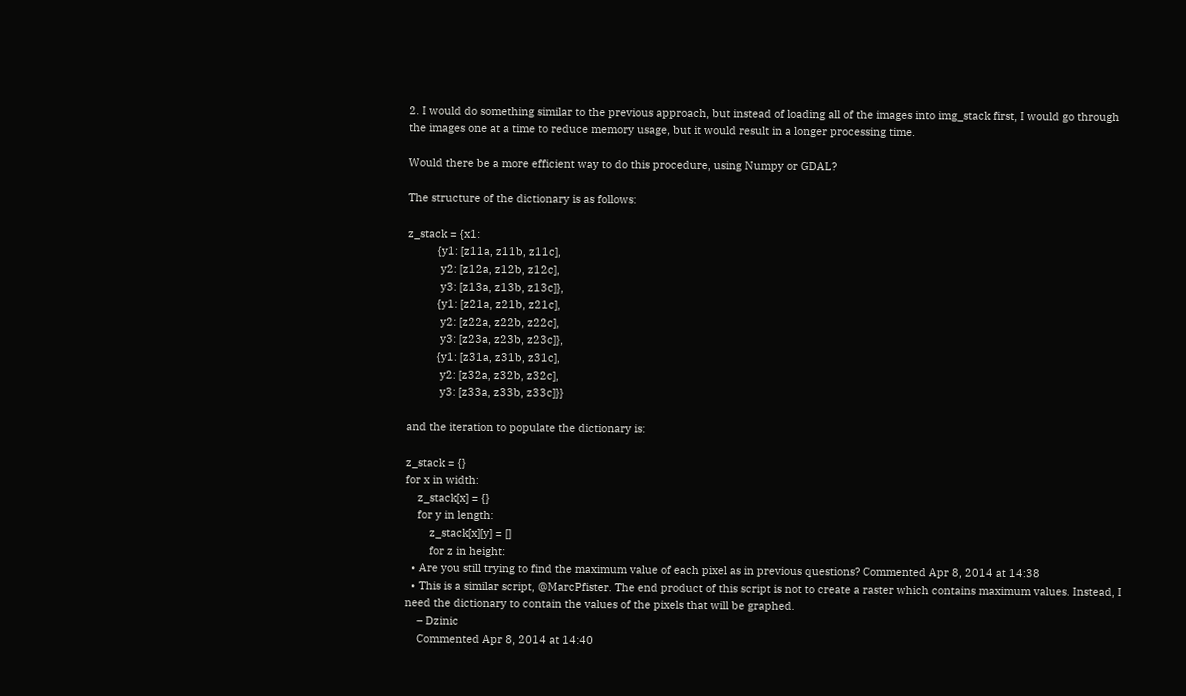2. I would do something similar to the previous approach, but instead of loading all of the images into img_stack first, I would go through the images one at a time to reduce memory usage, but it would result in a longer processing time.

Would there be a more efficient way to do this procedure, using Numpy or GDAL?

The structure of the dictionary is as follows:

z_stack = {x1:
          {y1: [z11a, z11b, z11c],
           y2: [z12a, z12b, z12c],
           y3: [z13a, z13b, z13c]},
          {y1: [z21a, z21b, z21c],
           y2: [z22a, z22b, z22c],
           y3: [z23a, z23b, z23c]},
          {y1: [z31a, z31b, z31c],
           y2: [z32a, z32b, z32c],
           y3: [z33a, z33b, z33c]}}

and the iteration to populate the dictionary is:

z_stack = {}
for x in width:
    z_stack[x] = {}
    for y in length:
        z_stack[x][y] = []
        for z in height:
  • Are you still trying to find the maximum value of each pixel as in previous questions? Commented Apr 8, 2014 at 14:38
  • This is a similar script, @MarcPfister. The end product of this script is not to create a raster which contains maximum values. Instead, I need the dictionary to contain the values of the pixels that will be graphed.
    – Dzinic
    Commented Apr 8, 2014 at 14:40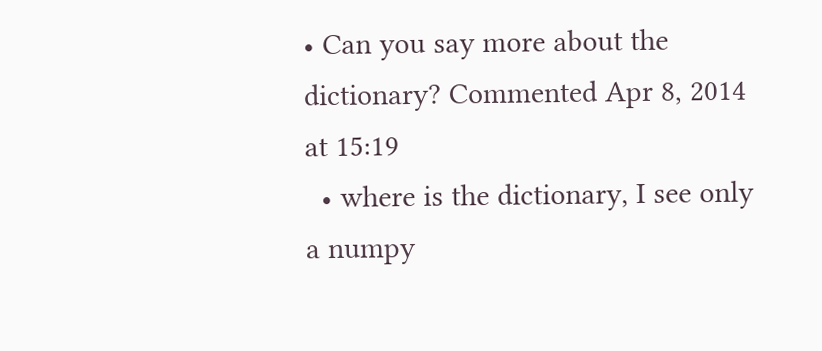• Can you say more about the dictionary? Commented Apr 8, 2014 at 15:19
  • where is the dictionary, I see only a numpy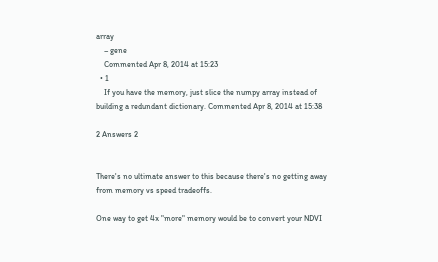array
    – gene
    Commented Apr 8, 2014 at 15:23
  • 1
    If you have the memory, just slice the numpy array instead of building a redundant dictionary. Commented Apr 8, 2014 at 15:38

2 Answers 2


There's no ultimate answer to this because there's no getting away from memory vs speed tradeoffs.

One way to get 4x "more" memory would be to convert your NDVI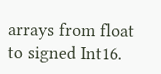arrays from float to signed Int16.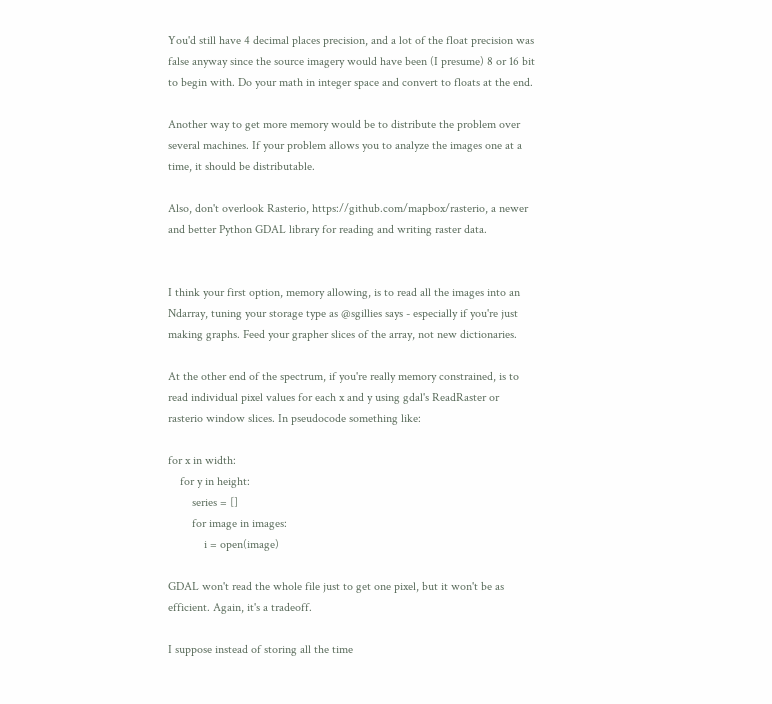You'd still have 4 decimal places precision, and a lot of the float precision was false anyway since the source imagery would have been (I presume) 8 or 16 bit to begin with. Do your math in integer space and convert to floats at the end.

Another way to get more memory would be to distribute the problem over several machines. If your problem allows you to analyze the images one at a time, it should be distributable.

Also, don't overlook Rasterio, https://github.com/mapbox/rasterio, a newer and better Python GDAL library for reading and writing raster data.


I think your first option, memory allowing, is to read all the images into an Ndarray, tuning your storage type as @sgillies says - especially if you're just making graphs. Feed your grapher slices of the array, not new dictionaries.

At the other end of the spectrum, if you're really memory constrained, is to read individual pixel values for each x and y using gdal's ReadRaster or rasterio window slices. In pseudocode something like:

for x in width:
    for y in height:
        series = []
        for image in images:
            i = open(image)

GDAL won't read the whole file just to get one pixel, but it won't be as efficient. Again, it's a tradeoff.

I suppose instead of storing all the time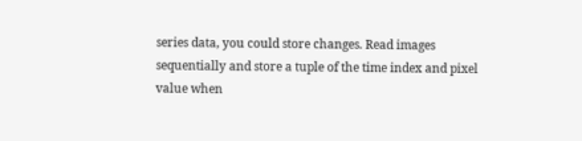series data, you could store changes. Read images sequentially and store a tuple of the time index and pixel value when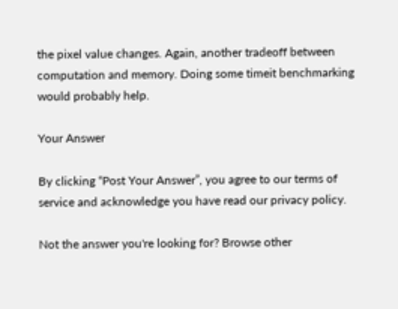the pixel value changes. Again, another tradeoff between computation and memory. Doing some timeit benchmarking would probably help.

Your Answer

By clicking “Post Your Answer”, you agree to our terms of service and acknowledge you have read our privacy policy.

Not the answer you're looking for? Browse other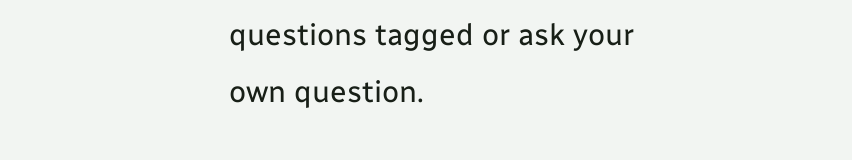questions tagged or ask your own question.